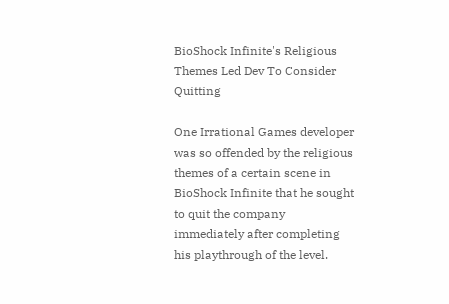BioShock Infinite's Religious Themes Led Dev To Consider Quitting

One Irrational Games developer was so offended by the religious themes of a certain scene in BioShock Infinite that he sought to quit the company immediately after completing his playthrough of the level.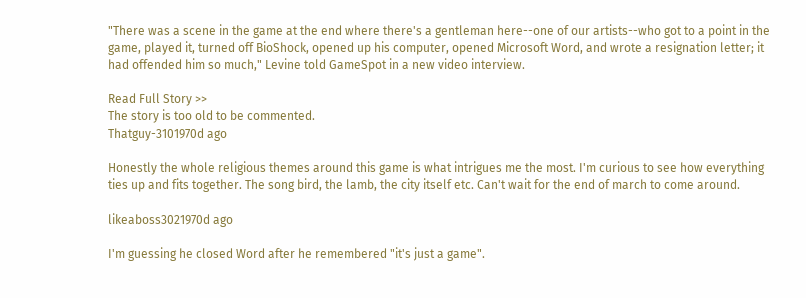"There was a scene in the game at the end where there's a gentleman here--one of our artists--who got to a point in the game, played it, turned off BioShock, opened up his computer, opened Microsoft Word, and wrote a resignation letter; it had offended him so much," Levine told GameSpot in a new video interview.

Read Full Story >>
The story is too old to be commented.
Thatguy-3101970d ago

Honestly the whole religious themes around this game is what intrigues me the most. I'm curious to see how everything ties up and fits together. The song bird, the lamb, the city itself etc. Can't wait for the end of march to come around.

likeaboss3021970d ago

I'm guessing he closed Word after he remembered "it's just a game".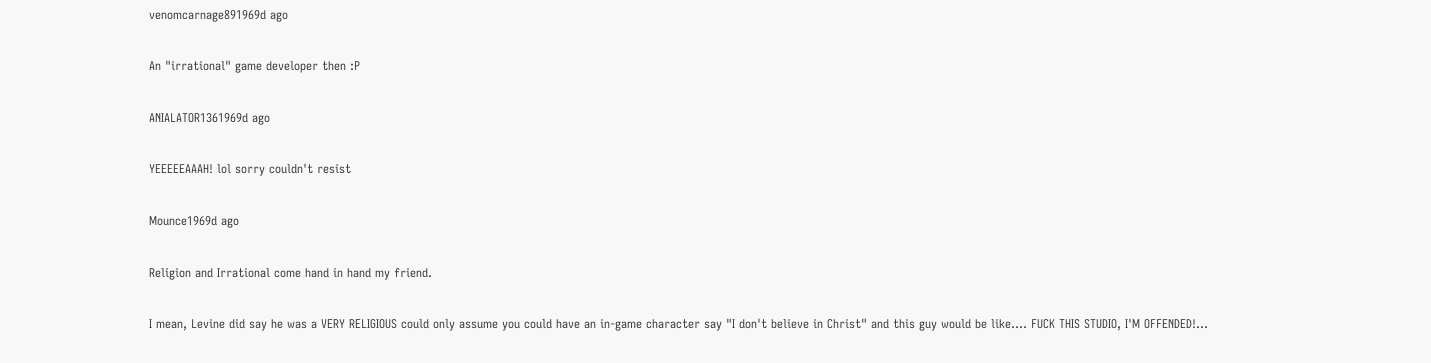venomcarnage891969d ago

An "irrational" game developer then :P

ANIALATOR1361969d ago

YEEEEEAAAH! lol sorry couldn't resist

Mounce1969d ago

Religion and Irrational come hand in hand my friend.

I mean, Levine did say he was a VERY RELIGIOUS could only assume you could have an in-game character say "I don't believe in Christ" and this guy would be like.... FUCK THIS STUDIO, I'M OFFENDED!...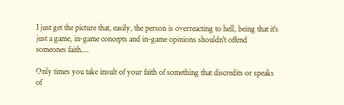I just get the picture that, easily, the person is overreacting to hell, being that it's just a game, in-game concepts and in-game opinions shouldn't offend someones faith....

Only times you take insult of your faith of something that discredits or speaks of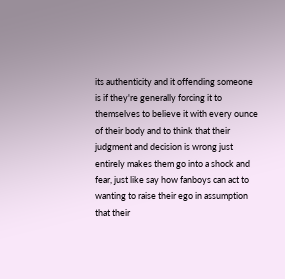its authenticity and it offending someone is if they're generally forcing it to themselves to believe it with every ounce of their body and to think that their judgment and decision is wrong just entirely makes them go into a shock and fear, just like say how fanboys can act to wanting to raise their ego in assumption that their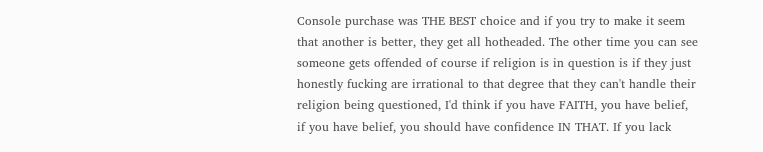Console purchase was THE BEST choice and if you try to make it seem that another is better, they get all hotheaded. The other time you can see someone gets offended of course if religion is in question is if they just honestly fucking are irrational to that degree that they can't handle their religion being questioned, I'd think if you have FAITH, you have belief, if you have belief, you should have confidence IN THAT. If you lack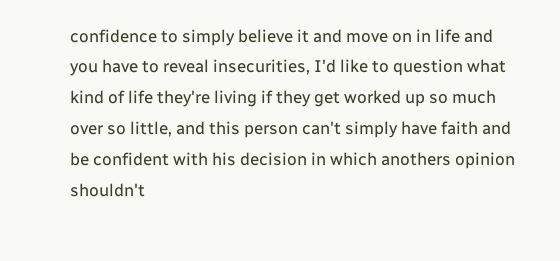confidence to simply believe it and move on in life and you have to reveal insecurities, I'd like to question what kind of life they're living if they get worked up so much over so little, and this person can't simply have faith and be confident with his decision in which anothers opinion shouldn't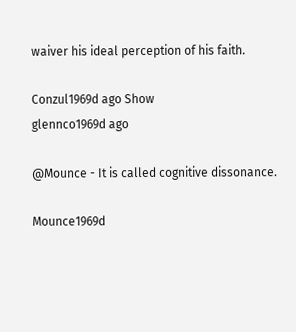waiver his ideal perception of his faith.

Conzul1969d ago Show
glennco1969d ago

@Mounce - It is called cognitive dissonance.

Mounce1969d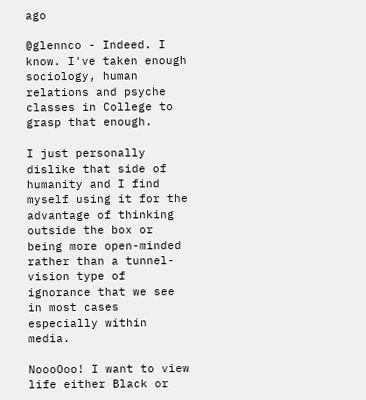ago

@glennco - Indeed. I know. I've taken enough sociology, human relations and psyche classes in College to grasp that enough.

I just personally dislike that side of humanity and I find myself using it for the advantage of thinking outside the box or being more open-minded rather than a tunnel-vision type of ignorance that we see in most cases especially within media.

NoooOoo! I want to view life either Black or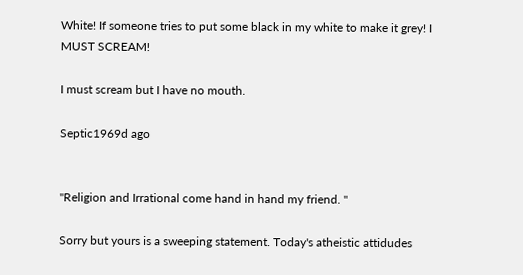White! If someone tries to put some black in my white to make it grey! I MUST SCREAM!

I must scream but I have no mouth.

Septic1969d ago


"Religion and Irrational come hand in hand my friend. "

Sorry but yours is a sweeping statement. Today's atheistic attidudes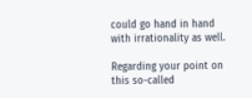could go hand in hand with irrationality as well.

Regarding your point on this so-called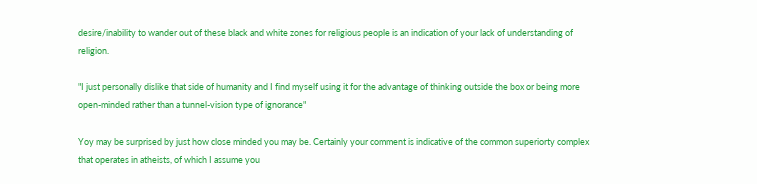desire/inability to wander out of these black and white zones for religious people is an indication of your lack of understanding of religion.

"I just personally dislike that side of humanity and I find myself using it for the advantage of thinking outside the box or being more open-minded rather than a tunnel-vision type of ignorance"

Yoy may be surprised by just how close minded you may be. Certainly your comment is indicative of the common superiorty complex that operates in atheists, of which I assume you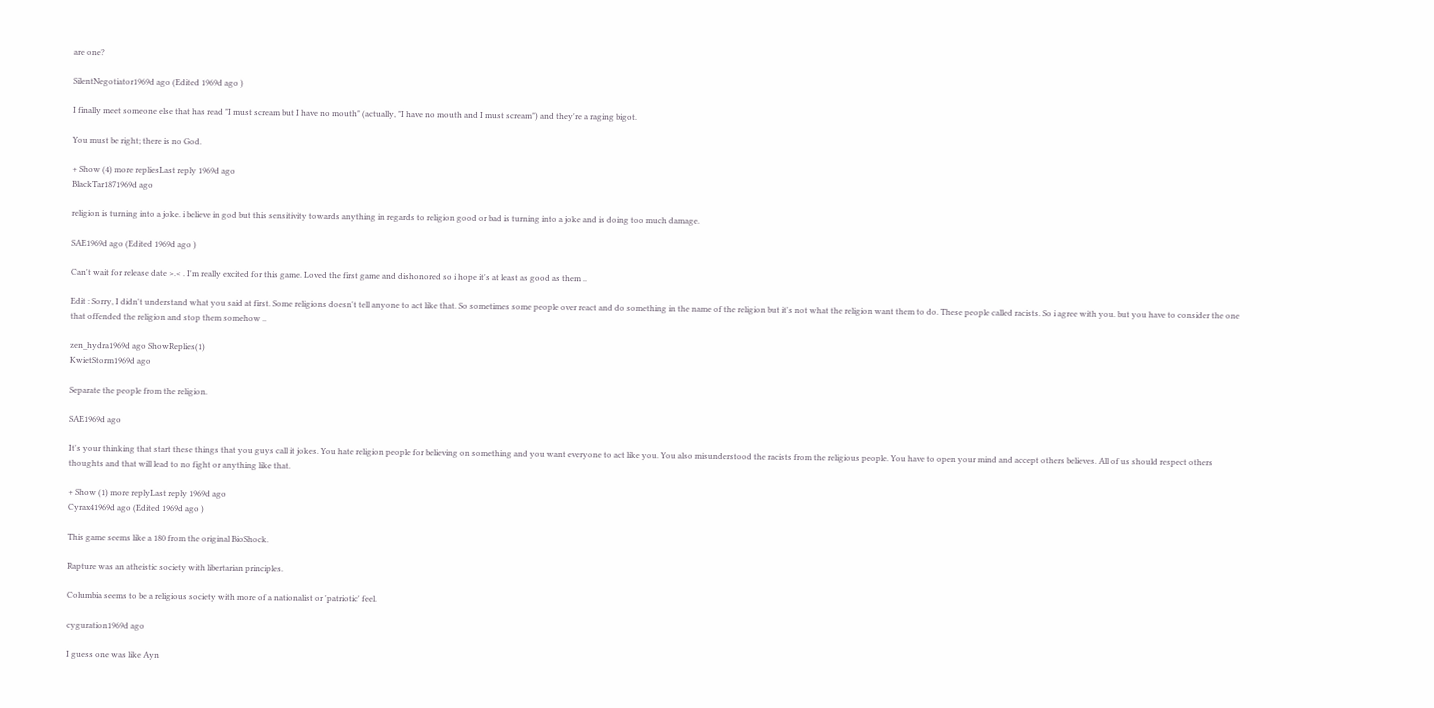are one?

SilentNegotiator1969d ago (Edited 1969d ago )

I finally meet someone else that has read "I must scream but I have no mouth" (actually, "I have no mouth and I must scream") and they're a raging bigot.

You must be right; there is no God.

+ Show (4) more repliesLast reply 1969d ago
BlackTar1871969d ago

religion is turning into a joke. i believe in god but this sensitivity towards anything in regards to religion good or bad is turning into a joke and is doing too much damage.

SAE1969d ago (Edited 1969d ago )

Can't wait for release date >.< . I'm really excited for this game. Loved the first game and dishonored so i hope it's at least as good as them ..

Edit : Sorry, I didn't understand what you said at first. Some religions doesn't tell anyone to act like that. So sometimes some people over react and do something in the name of the religion but it's not what the religion want them to do. These people called racists. So i agree with you. but you have to consider the one that offended the religion and stop them somehow ..

zen_hydra1969d ago ShowReplies(1)
KwietStorm1969d ago

Separate the people from the religion.

SAE1969d ago

It's your thinking that start these things that you guys call it jokes. You hate religion people for believing on something and you want everyone to act like you. You also misunderstood the racists from the religious people. You have to open your mind and accept others believes. All of us should respect others thoughts and that will lead to no fight or anything like that.

+ Show (1) more replyLast reply 1969d ago
Cyrax41969d ago (Edited 1969d ago )

This game seems like a 180 from the original BioShock.

Rapture was an atheistic society with libertarian principles.

Columbia seems to be a religious society with more of a nationalist or 'patriotic' feel.

cyguration1969d ago

I guess one was like Ayn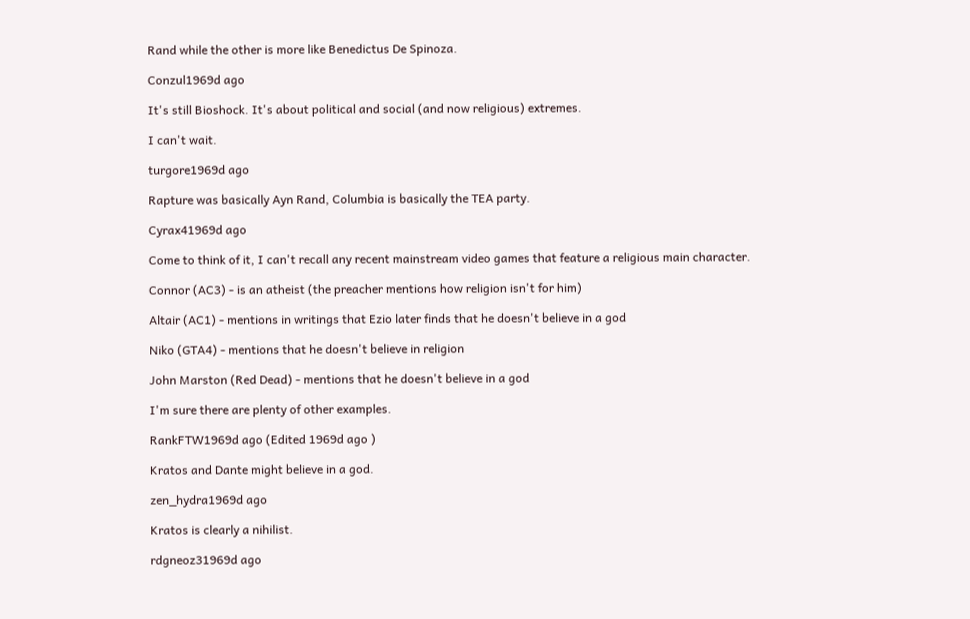Rand while the other is more like Benedictus De Spinoza.

Conzul1969d ago

It's still Bioshock. It's about political and social (and now religious) extremes.

I can't wait.

turgore1969d ago

Rapture was basically Ayn Rand, Columbia is basically the TEA party.

Cyrax41969d ago

Come to think of it, I can't recall any recent mainstream video games that feature a religious main character.

Connor (AC3) - is an atheist (the preacher mentions how religion isn't for him)

Altair (AC1) - mentions in writings that Ezio later finds that he doesn't believe in a god

Niko (GTA4) - mentions that he doesn't believe in religion

John Marston (Red Dead) - mentions that he doesn't believe in a god

I'm sure there are plenty of other examples.

RankFTW1969d ago (Edited 1969d ago )

Kratos and Dante might believe in a god.

zen_hydra1969d ago

Kratos is clearly a nihilist.

rdgneoz31969d ago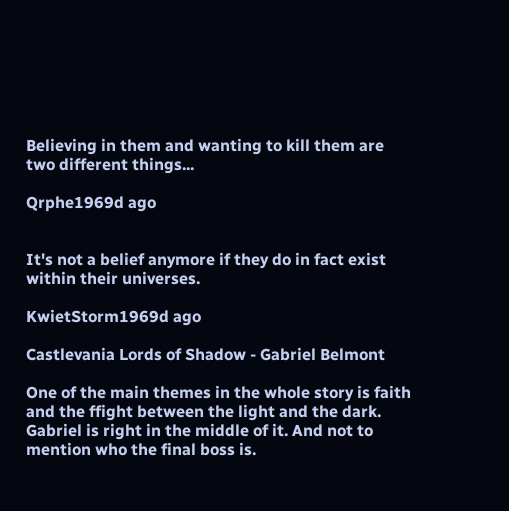Believing in them and wanting to kill them are two different things...

Qrphe1969d ago


It's not a belief anymore if they do in fact exist within their universes.

KwietStorm1969d ago

Castlevania Lords of Shadow - Gabriel Belmont

One of the main themes in the whole story is faith and the ffight between the light and the dark. Gabriel is right in the middle of it. And not to mention who the final boss is.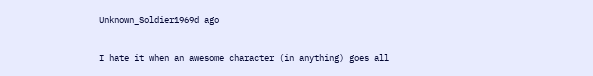Unknown_Soldier1969d ago

I hate it when an awesome character (in anything) goes all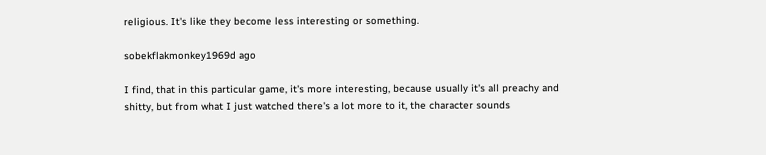religious. It's like they become less interesting or something.

sobekflakmonkey1969d ago

I find, that in this particular game, it's more interesting, because usually it's all preachy and shitty, but from what I just watched there's a lot more to it, the character sounds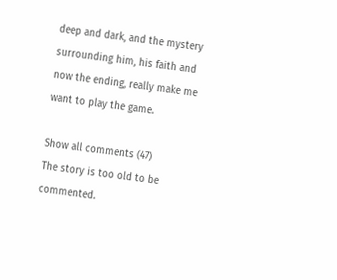deep and dark, and the mystery surrounding him, his faith and now the ending, really make me want to play the game.

Show all comments (47)
The story is too old to be commented.